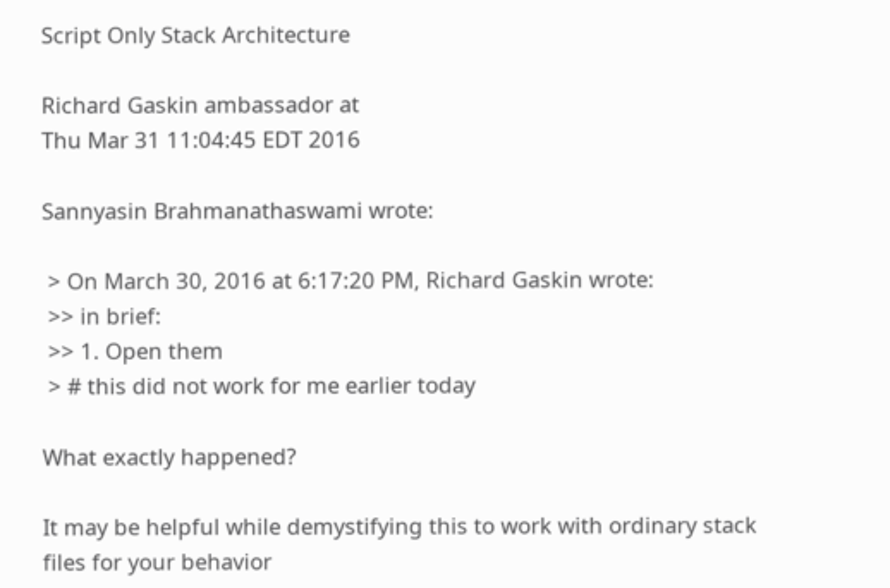Script Only Stack Architecture

Richard Gaskin ambassador at
Thu Mar 31 11:04:45 EDT 2016

Sannyasin Brahmanathaswami wrote:

 > On March 30, 2016 at 6:17:20 PM, Richard Gaskin wrote:
 >> in brief:
 >> 1. Open them
 > # this did not work for me earlier today

What exactly happened?

It may be helpful while demystifying this to work with ordinary stack
files for your behavior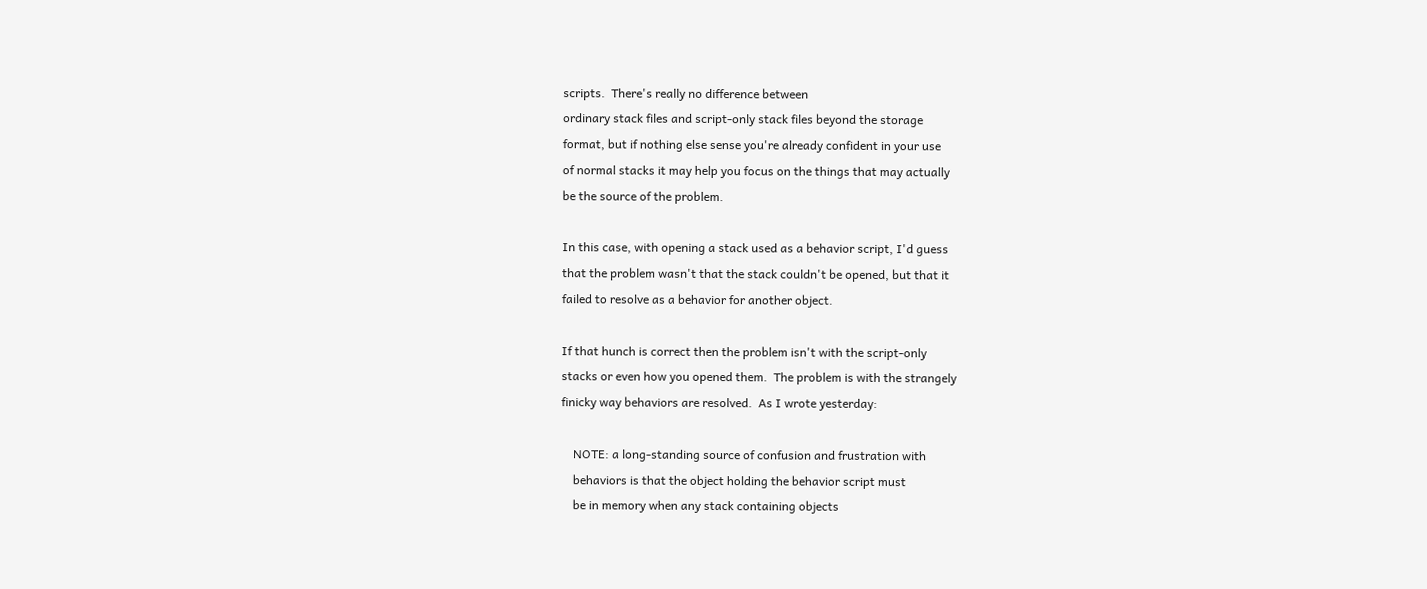scripts.  There's really no difference between
ordinary stack files and script-only stack files beyond the storage
format, but if nothing else sense you're already confident in your use
of normal stacks it may help you focus on the things that may actually
be the source of the problem.

In this case, with opening a stack used as a behavior script, I'd guess
that the problem wasn't that the stack couldn't be opened, but that it
failed to resolve as a behavior for another object.

If that hunch is correct then the problem isn't with the script-only
stacks or even how you opened them.  The problem is with the strangely
finicky way behaviors are resolved.  As I wrote yesterday:

    NOTE: a long-standing source of confusion and frustration with
    behaviors is that the object holding the behavior script must
    be in memory when any stack containing objects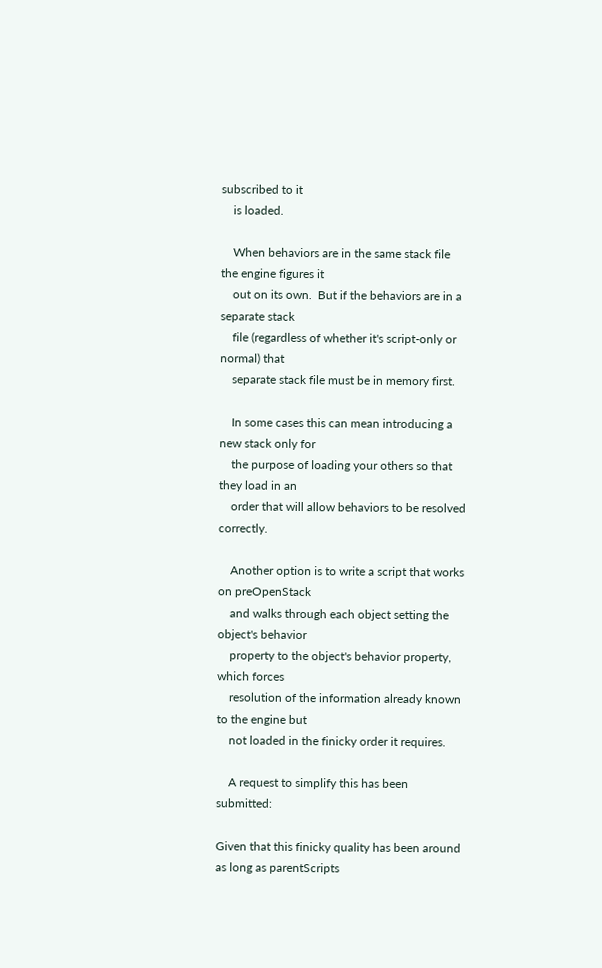subscribed to it
    is loaded.

    When behaviors are in the same stack file the engine figures it
    out on its own.  But if the behaviors are in a separate stack
    file (regardless of whether it's script-only or normal) that
    separate stack file must be in memory first.

    In some cases this can mean introducing a new stack only for
    the purpose of loading your others so that they load in an
    order that will allow behaviors to be resolved correctly.

    Another option is to write a script that works on preOpenStack
    and walks through each object setting the object's behavior
    property to the object's behavior property, which forces
    resolution of the information already known to the engine but
    not loaded in the finicky order it requires.

    A request to simplify this has been submitted:

Given that this finicky quality has been around as long as parentScripts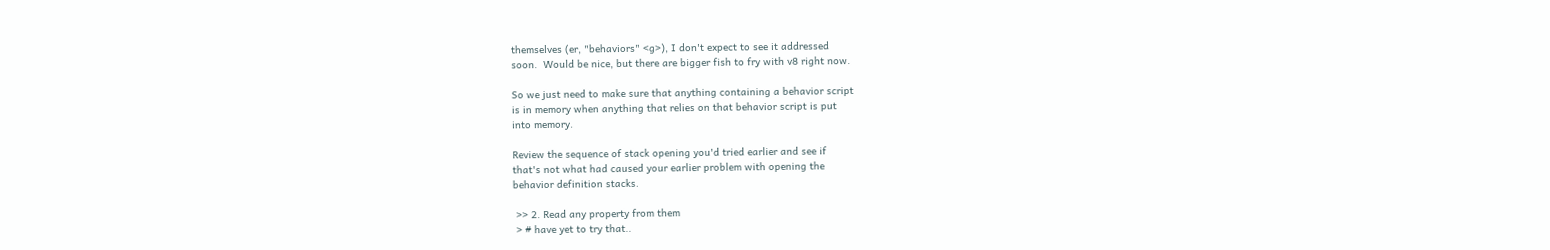themselves (er, "behaviors" <g>), I don't expect to see it addressed
soon.  Would be nice, but there are bigger fish to fry with v8 right now.

So we just need to make sure that anything containing a behavior script
is in memory when anything that relies on that behavior script is put
into memory.

Review the sequence of stack opening you'd tried earlier and see if
that's not what had caused your earlier problem with opening the
behavior definition stacks.

 >> 2. Read any property from them
 > # have yet to try that..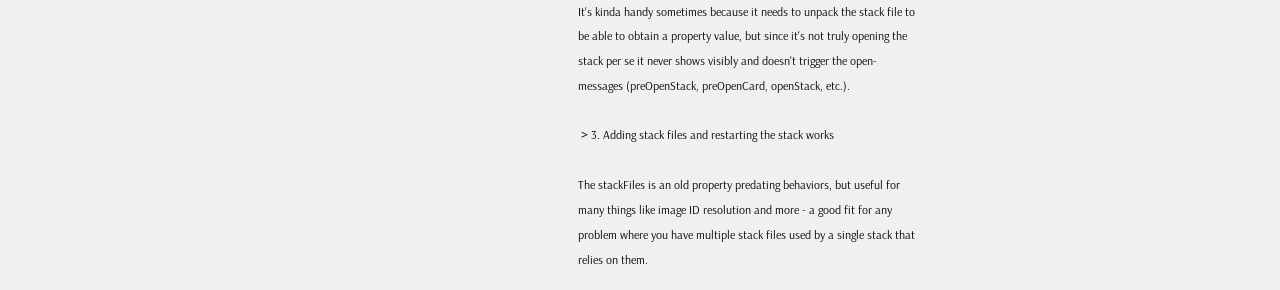It's kinda handy sometimes because it needs to unpack the stack file to
be able to obtain a property value, but since it's not truly opening the
stack per se it never shows visibly and doesn't trigger the open-
messages (preOpenStack, preOpenCard, openStack, etc.).

 > 3. Adding stack files and restarting the stack works

The stackFiles is an old property predating behaviors, but useful for
many things like image ID resolution and more - a good fit for any
problem where you have multiple stack files used by a single stack that
relies on them.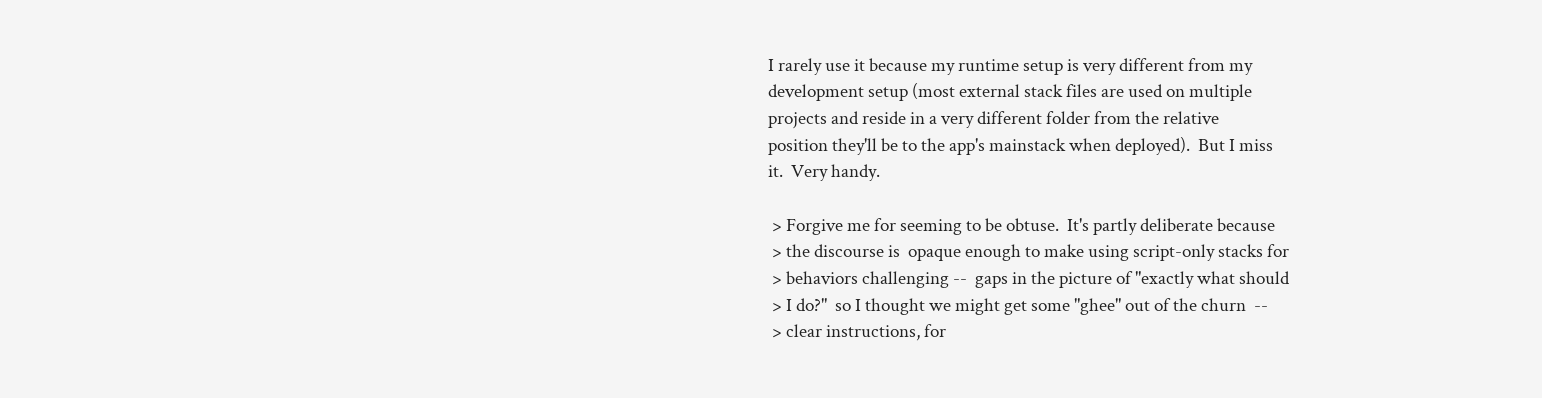I rarely use it because my runtime setup is very different from my
development setup (most external stack files are used on multiple
projects and reside in a very different folder from the relative
position they'll be to the app's mainstack when deployed).  But I miss
it.  Very handy.

 > Forgive me for seeming to be obtuse.  It's partly deliberate because
 > the discourse is  opaque enough to make using script-only stacks for
 > behaviors challenging --  gaps in the picture of "exactly what should
 > I do?"  so I thought we might get some "ghee" out of the churn  --
 > clear instructions, for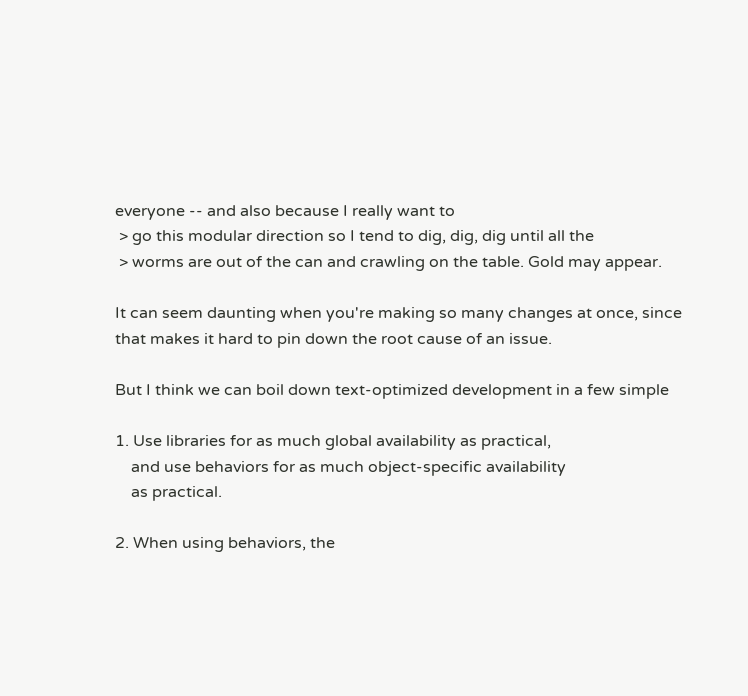everyone -- and also because I really want to
 > go this modular direction so I tend to dig, dig, dig until all the
 > worms are out of the can and crawling on the table. Gold may appear.

It can seem daunting when you're making so many changes at once, since
that makes it hard to pin down the root cause of an issue.

But I think we can boil down text-optimized development in a few simple

1. Use libraries for as much global availability as practical,
    and use behaviors for as much object-specific availability
    as practical.

2. When using behaviors, the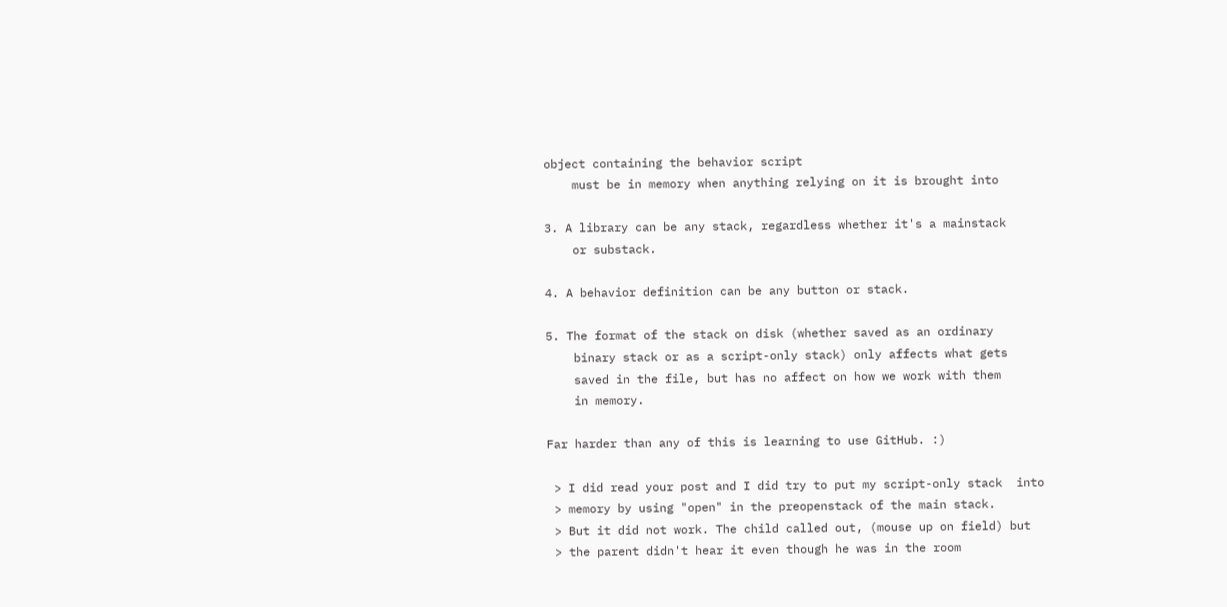object containing the behavior script
    must be in memory when anything relying on it is brought into

3. A library can be any stack, regardless whether it's a mainstack
    or substack.

4. A behavior definition can be any button or stack.

5. The format of the stack on disk (whether saved as an ordinary
    binary stack or as a script-only stack) only affects what gets
    saved in the file, but has no affect on how we work with them
    in memory.

Far harder than any of this is learning to use GitHub. :)

 > I did read your post and I did try to put my script-only stack  into
 > memory by using "open" in the preopenstack of the main stack.
 > But it did not work. The child called out, (mouse up on field) but
 > the parent didn't hear it even though he was in the room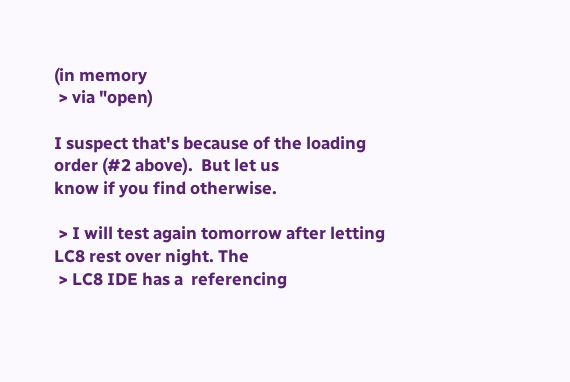(in memory
 > via "open)

I suspect that's because of the loading order (#2 above).  But let us
know if you find otherwise.

 > I will test again tomorrow after letting LC8 rest over night. The
 > LC8 IDE has a  referencing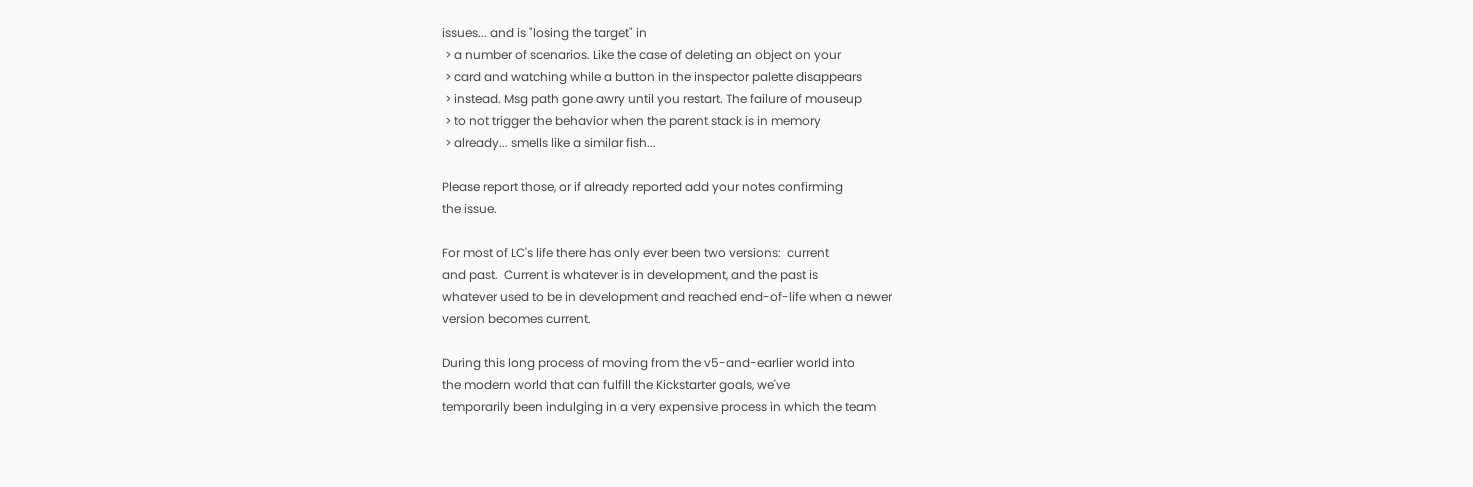issues... and is "losing the target" in
 > a number of scenarios. Like the case of deleting an object on your
 > card and watching while a button in the inspector palette disappears
 > instead. Msg path gone awry until you restart. The failure of mouseup
 > to not trigger the behavior when the parent stack is in memory
 > already... smells like a similar fish...

Please report those, or if already reported add your notes confirming
the issue.

For most of LC's life there has only ever been two versions:  current
and past.  Current is whatever is in development, and the past is
whatever used to be in development and reached end-of-life when a newer
version becomes current.

During this long process of moving from the v5-and-earlier world into
the modern world that can fulfill the Kickstarter goals, we've
temporarily been indulging in a very expensive process in which the team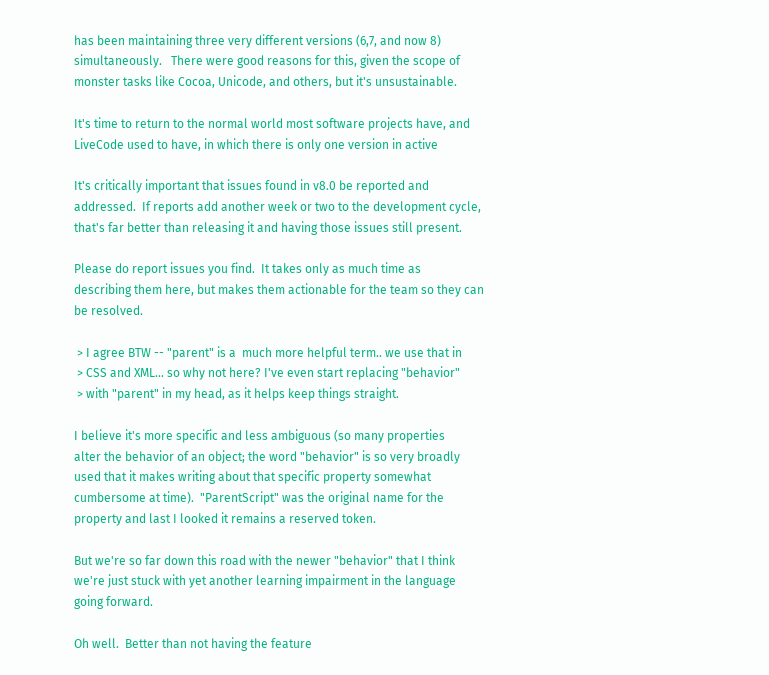has been maintaining three very different versions (6,7, and now 8)
simultaneously.   There were good reasons for this, given the scope of
monster tasks like Cocoa, Unicode, and others, but it's unsustainable.

It's time to return to the normal world most software projects have, and
LiveCode used to have, in which there is only one version in active

It's critically important that issues found in v8.0 be reported and
addressed.  If reports add another week or two to the development cycle,
that's far better than releasing it and having those issues still present.

Please do report issues you find.  It takes only as much time as
describing them here, but makes them actionable for the team so they can
be resolved.

 > I agree BTW -- "parent" is a  much more helpful term.. we use that in
 > CSS and XML... so why not here? I've even start replacing "behavior"
 > with "parent" in my head, as it helps keep things straight.

I believe it's more specific and less ambiguous (so many properties
alter the behavior of an object; the word "behavior" is so very broadly
used that it makes writing about that specific property somewhat
cumbersome at time).  "ParentScript" was the original name for the
property and last I looked it remains a reserved token.

But we're so far down this road with the newer "behavior" that I think
we're just stuck with yet another learning impairment in the language
going forward.

Oh well.  Better than not having the feature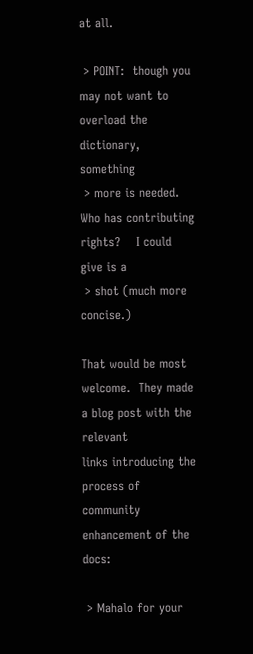at all.

 > POINT:  though you may not want to overload the dictionary, something
 > more is needed.  Who has contributing rights?    I could give is a
 > shot (much more concise.)

That would be most welcome.  They made a blog post with the relevant
links introducing the process of community enhancement of the docs:

 > Mahalo for your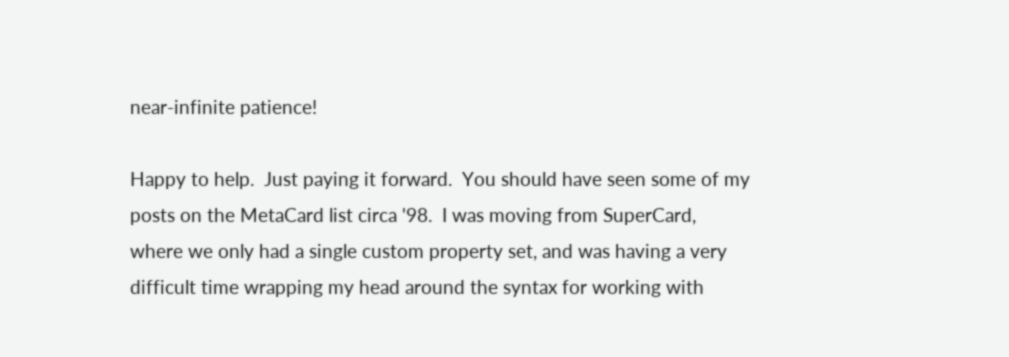near-infinite patience!

Happy to help.  Just paying it forward.  You should have seen some of my
posts on the MetaCard list circa '98.  I was moving from SuperCard,
where we only had a single custom property set, and was having a very
difficult time wrapping my head around the syntax for working with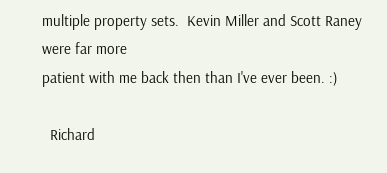multiple property sets.  Kevin Miller and Scott Raney were far more
patient with me back then than I've ever been. :)

  Richard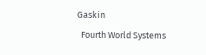Gaskin
  Fourth World Systems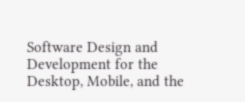Software Design and Development for the Desktop, Mobile, and the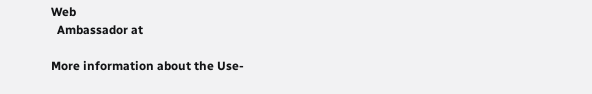Web
  Ambassador at

More information about the Use-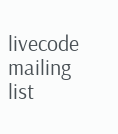livecode mailing list